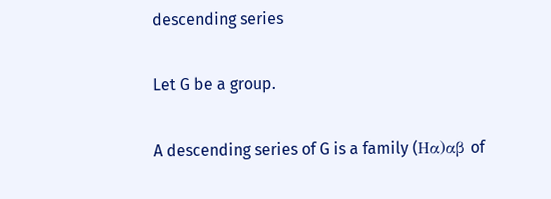descending series

Let G be a group.

A descending series of G is a family (Hα)αβ of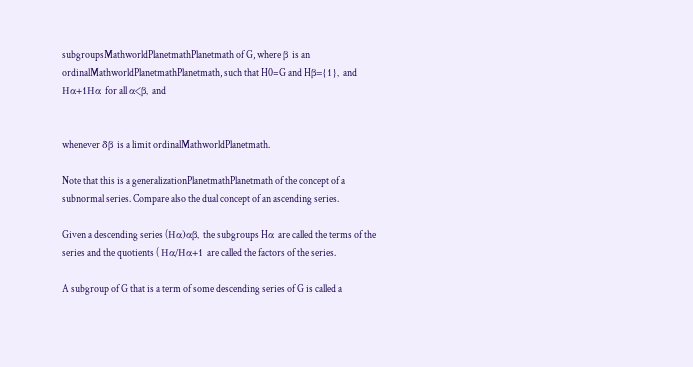subgroupsMathworldPlanetmathPlanetmath of G, where β is an ordinalMathworldPlanetmathPlanetmath, such that H0=G and Hβ={1}, and Hα+1Hα for all α<β, and


whenever δβ is a limit ordinalMathworldPlanetmath.

Note that this is a generalizationPlanetmathPlanetmath of the concept of a subnormal series. Compare also the dual concept of an ascending series.

Given a descending series (Hα)αβ, the subgroups Hα are called the terms of the series and the quotients ( Hα/Hα+1 are called the factors of the series.

A subgroup of G that is a term of some descending series of G is called a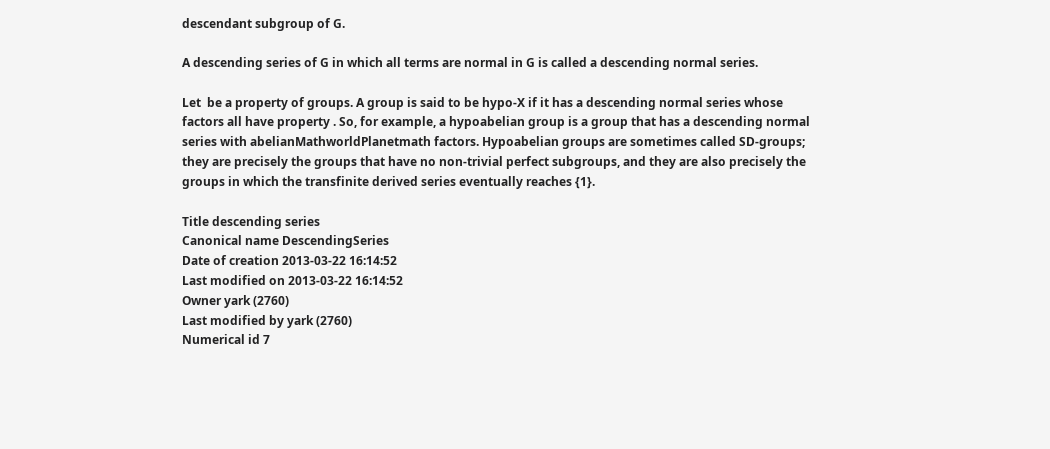descendant subgroup of G.

A descending series of G in which all terms are normal in G is called a descending normal series.

Let  be a property of groups. A group is said to be hypo-X if it has a descending normal series whose factors all have property . So, for example, a hypoabelian group is a group that has a descending normal series with abelianMathworldPlanetmath factors. Hypoabelian groups are sometimes called SD-groups; they are precisely the groups that have no non-trivial perfect subgroups, and they are also precisely the groups in which the transfinite derived series eventually reaches {1}.

Title descending series
Canonical name DescendingSeries
Date of creation 2013-03-22 16:14:52
Last modified on 2013-03-22 16:14:52
Owner yark (2760)
Last modified by yark (2760)
Numerical id 7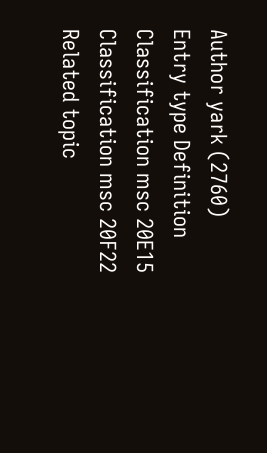Author yark (2760)
Entry type Definition
Classification msc 20E15
Classification msc 20F22
Related topic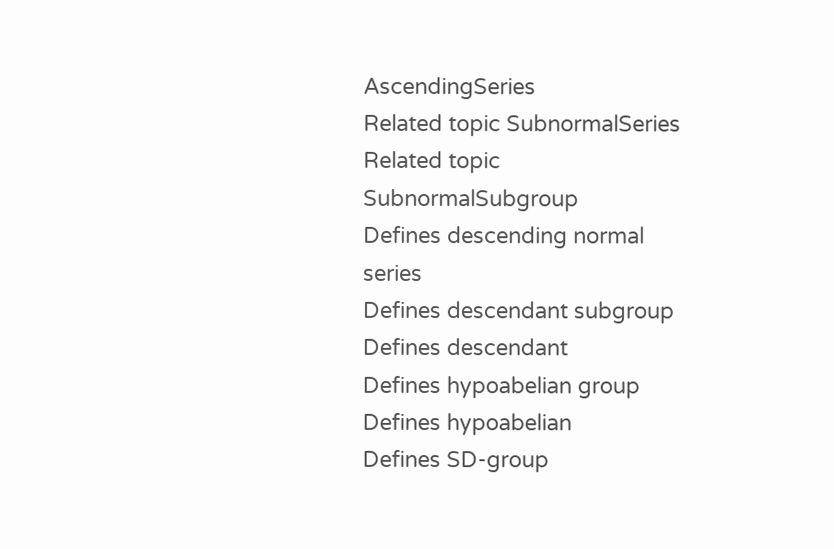AscendingSeries
Related topic SubnormalSeries
Related topic SubnormalSubgroup
Defines descending normal series
Defines descendant subgroup
Defines descendant
Defines hypoabelian group
Defines hypoabelian
Defines SD-group